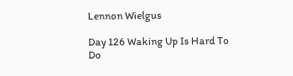Lennon Wielgus

Day 126 Waking Up Is Hard To Do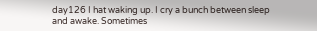day126 I hat waking up. I cry a bunch between sleep and awake. Sometimes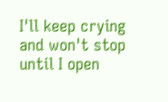I'll keep crying and won't stop until I open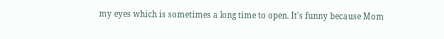my eyes which is sometimes a long time to open. It's funny because Mom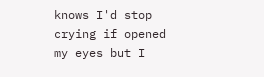knows I'd stop crying if opened my eyes but I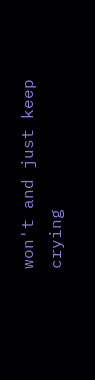won't and just keep crying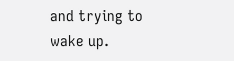and trying to wake up.